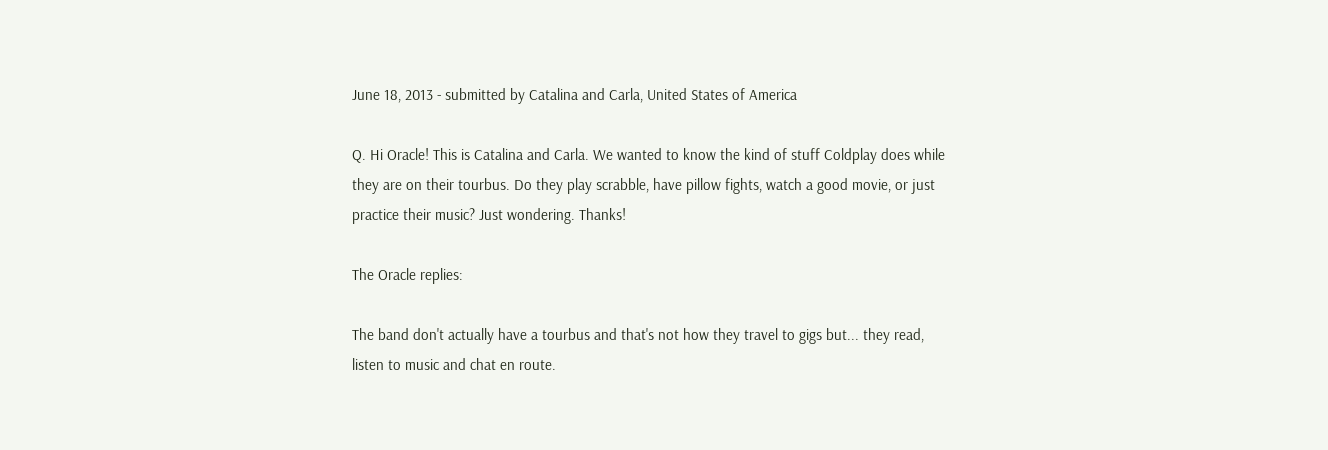June 18, 2013 - submitted by Catalina and Carla, United States of America

Q. Hi Oracle! This is Catalina and Carla. We wanted to know the kind of stuff Coldplay does while they are on their tourbus. Do they play scrabble, have pillow fights, watch a good movie, or just practice their music? Just wondering. Thanks!

The Oracle replies:

The band don't actually have a tourbus and that's not how they travel to gigs but... they read, listen to music and chat en route.